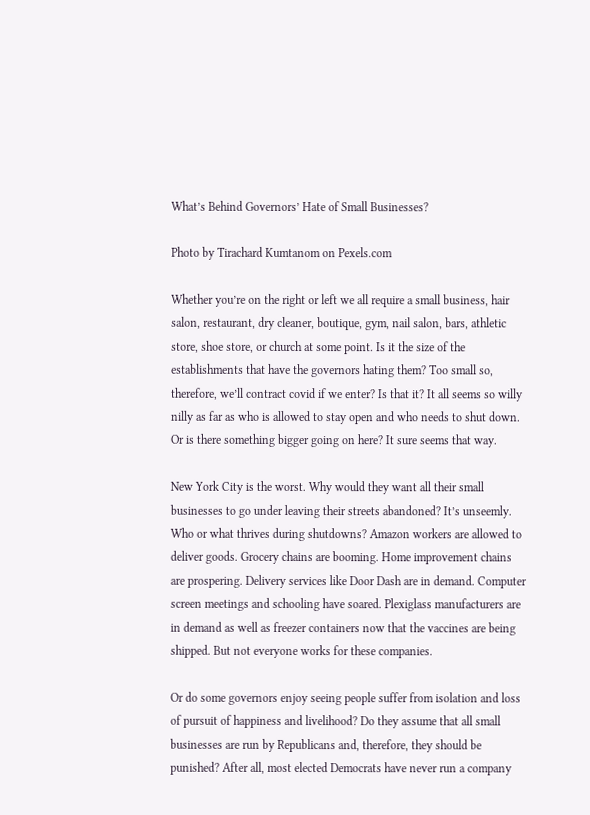What’s Behind Governors’ Hate of Small Businesses?

Photo by Tirachard Kumtanom on Pexels.com

Whether you’re on the right or left we all require a small business, hair salon, restaurant, dry cleaner, boutique, gym, nail salon, bars, athletic store, shoe store, or church at some point. Is it the size of the establishments that have the governors hating them? Too small so, therefore, we’ll contract covid if we enter? Is that it? It all seems so willy nilly as far as who is allowed to stay open and who needs to shut down. Or is there something bigger going on here? It sure seems that way.

New York City is the worst. Why would they want all their small businesses to go under leaving their streets abandoned? It’s unseemly. Who or what thrives during shutdowns? Amazon workers are allowed to deliver goods. Grocery chains are booming. Home improvement chains are prospering. Delivery services like Door Dash are in demand. Computer screen meetings and schooling have soared. Plexiglass manufacturers are in demand as well as freezer containers now that the vaccines are being shipped. But not everyone works for these companies.

Or do some governors enjoy seeing people suffer from isolation and loss of pursuit of happiness and livelihood? Do they assume that all small businesses are run by Republicans and, therefore, they should be punished? After all, most elected Democrats have never run a company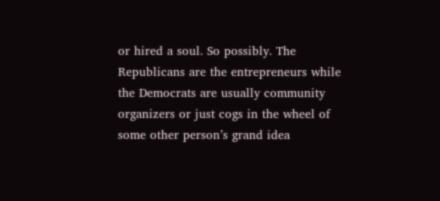or hired a soul. So possibly. The Republicans are the entrepreneurs while the Democrats are usually community organizers or just cogs in the wheel of some other person’s grand idea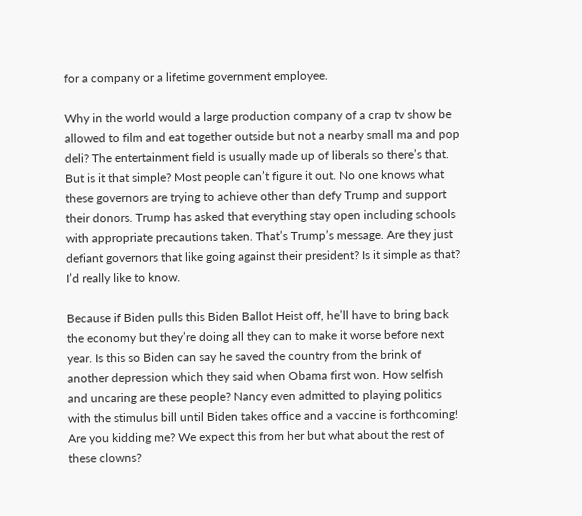for a company or a lifetime government employee.

Why in the world would a large production company of a crap tv show be allowed to film and eat together outside but not a nearby small ma and pop deli? The entertainment field is usually made up of liberals so there’s that. But is it that simple? Most people can’t figure it out. No one knows what these governors are trying to achieve other than defy Trump and support their donors. Trump has asked that everything stay open including schools with appropriate precautions taken. That’s Trump’s message. Are they just defiant governors that like going against their president? Is it simple as that? I’d really like to know.

Because if Biden pulls this Biden Ballot Heist off, he’ll have to bring back the economy but they’re doing all they can to make it worse before next year. Is this so Biden can say he saved the country from the brink of another depression which they said when Obama first won. How selfish and uncaring are these people? Nancy even admitted to playing politics with the stimulus bill until Biden takes office and a vaccine is forthcoming! Are you kidding me? We expect this from her but what about the rest of these clowns?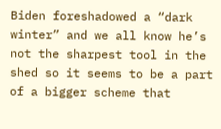Biden foreshadowed a “dark winter” and we all know he’s not the sharpest tool in the shed so it seems to be a part of a bigger scheme that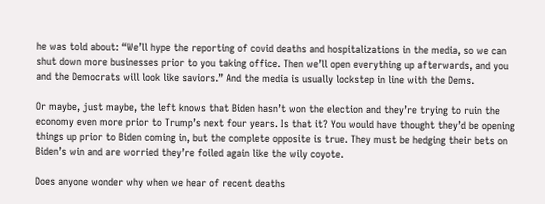he was told about: “We’ll hype the reporting of covid deaths and hospitalizations in the media, so we can shut down more businesses prior to you taking office. Then we’ll open everything up afterwards, and you and the Democrats will look like saviors.” And the media is usually lockstep in line with the Dems.

Or maybe, just maybe, the left knows that Biden hasn’t won the election and they’re trying to ruin the economy even more prior to Trump’s next four years. Is that it? You would have thought they’d be opening things up prior to Biden coming in, but the complete opposite is true. They must be hedging their bets on Biden’s win and are worried they’re foiled again like the wily coyote.

Does anyone wonder why when we hear of recent deaths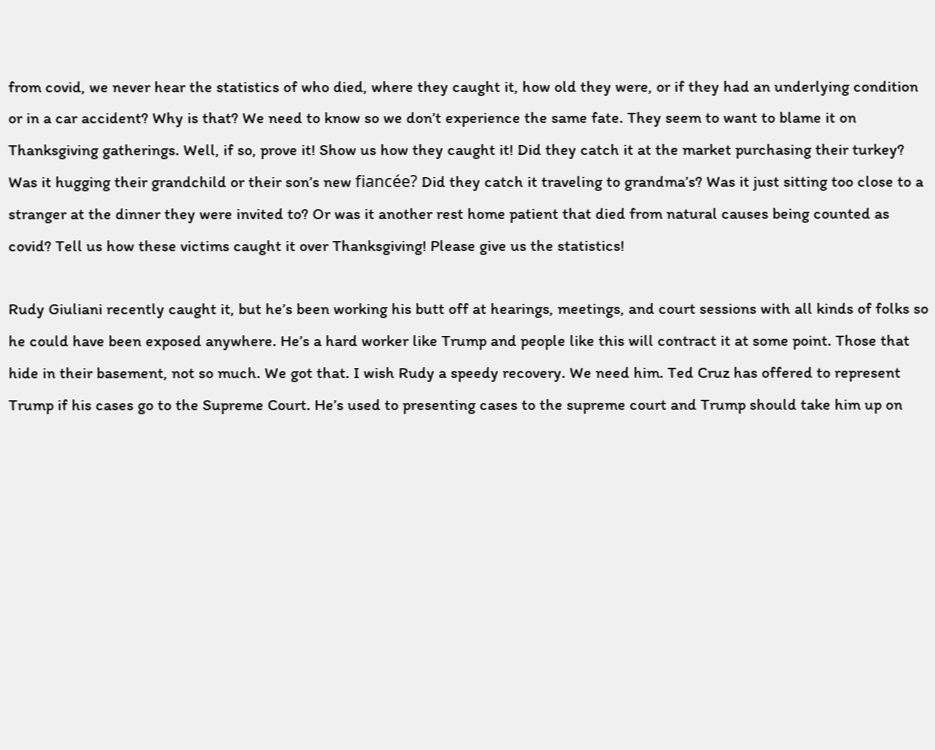from covid, we never hear the statistics of who died, where they caught it, how old they were, or if they had an underlying condition or in a car accident? Why is that? We need to know so we don’t experience the same fate. They seem to want to blame it on Thanksgiving gatherings. Well, if so, prove it! Show us how they caught it! Did they catch it at the market purchasing their turkey? Was it hugging their grandchild or their son’s new fiancée? Did they catch it traveling to grandma’s? Was it just sitting too close to a stranger at the dinner they were invited to? Or was it another rest home patient that died from natural causes being counted as covid? Tell us how these victims caught it over Thanksgiving! Please give us the statistics!

Rudy Giuliani recently caught it, but he’s been working his butt off at hearings, meetings, and court sessions with all kinds of folks so he could have been exposed anywhere. He’s a hard worker like Trump and people like this will contract it at some point. Those that hide in their basement, not so much. We got that. I wish Rudy a speedy recovery. We need him. Ted Cruz has offered to represent Trump if his cases go to the Supreme Court. He’s used to presenting cases to the supreme court and Trump should take him up on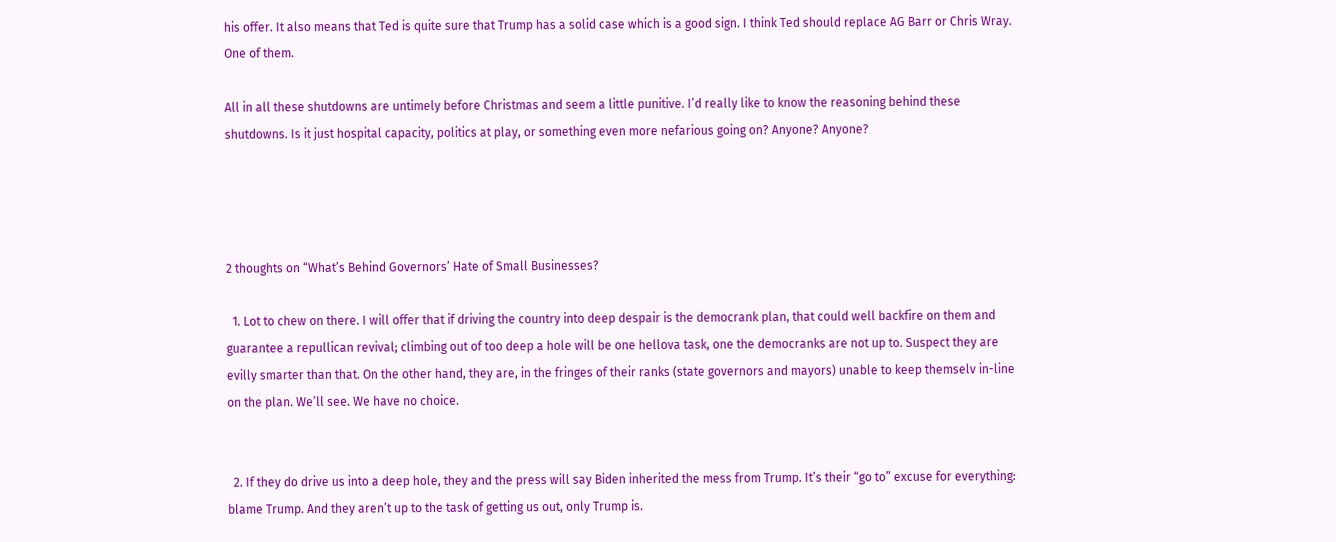his offer. It also means that Ted is quite sure that Trump has a solid case which is a good sign. I think Ted should replace AG Barr or Chris Wray. One of them.

All in all these shutdowns are untimely before Christmas and seem a little punitive. I’d really like to know the reasoning behind these shutdowns. Is it just hospital capacity, politics at play, or something even more nefarious going on? Anyone? Anyone?




2 thoughts on “What’s Behind Governors’ Hate of Small Businesses?

  1. Lot to chew on there. I will offer that if driving the country into deep despair is the democrank plan, that could well backfire on them and guarantee a repullican revival; climbing out of too deep a hole will be one hellova task, one the democranks are not up to. Suspect they are evilly smarter than that. On the other hand, they are, in the fringes of their ranks (state governors and mayors) unable to keep themselv in-line on the plan. We’ll see. We have no choice.


  2. If they do drive us into a deep hole, they and the press will say Biden inherited the mess from Trump. It’s their “go to” excuse for everything: blame Trump. And they aren’t up to the task of getting us out, only Trump is.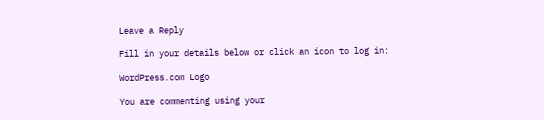Leave a Reply

Fill in your details below or click an icon to log in:

WordPress.com Logo

You are commenting using your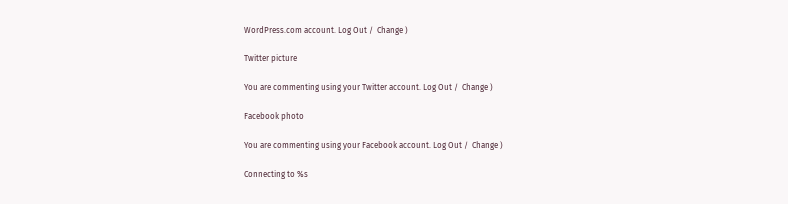WordPress.com account. Log Out /  Change )

Twitter picture

You are commenting using your Twitter account. Log Out /  Change )

Facebook photo

You are commenting using your Facebook account. Log Out /  Change )

Connecting to %s